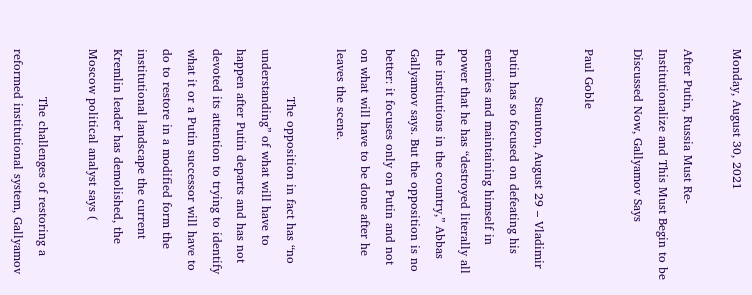Monday, August 30, 2021

After Putin, Russia Must Re-Institutionalize and This Must Begin to be Discussed Now, Gallyamov Says

Paul Goble

            Staunton, August 29 – Vladimir Putin has so focused on defeating his enemies and maintaining himself in power that he has “destroyed literally all the institutions in the country,” Abbas Gallyamov says. But the opposition is no better: it focuses only on Putin and not on what will have to be done after he leaves the scene.

            The opposition in fact has “no understanding” of what will have to happen after Putin departs and has not devoted its attention to trying to identify what it or a Putin successor will have to do to restore in a modified form the institutional landscape the current Kremlin leader has demolished, the Moscow political analyst says (

            The challenges of restoring a reformed institutional system, Gallyamov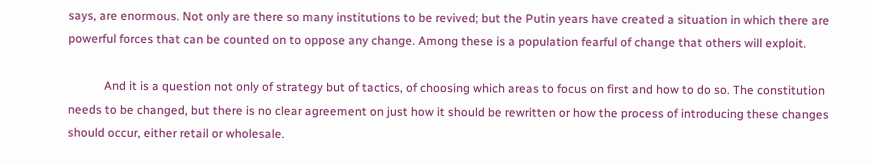says, are enormous. Not only are there so many institutions to be revived; but the Putin years have created a situation in which there are powerful forces that can be counted on to oppose any change. Among these is a population fearful of change that others will exploit.

            And it is a question not only of strategy but of tactics, of choosing which areas to focus on first and how to do so. The constitution needs to be changed, but there is no clear agreement on just how it should be rewritten or how the process of introducing these changes should occur, either retail or wholesale.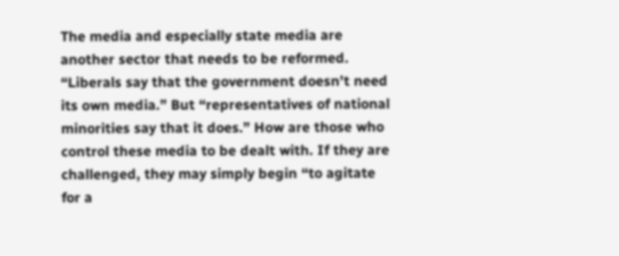The media and especially state media are another sector that needs to be reformed. “Liberals say that the government doesn’t need its own media.” But “representatives of national minorities say that it does.” How are those who control these media to be dealt with. If they are challenged, they may simply begin “to agitate for a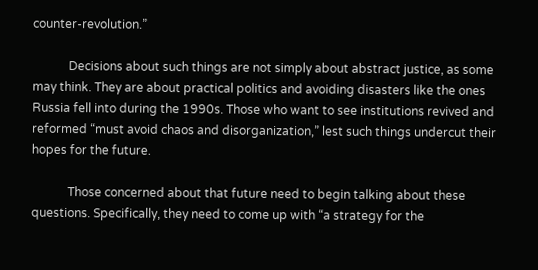counter-revolution.”

            Decisions about such things are not simply about abstract justice, as some may think. They are about practical politics and avoiding disasters like the ones Russia fell into during the 1990s. Those who want to see institutions revived and reformed “must avoid chaos and disorganization,” lest such things undercut their hopes for the future.

            Those concerned about that future need to begin talking about these questions. Specifically, they need to come up with “a strategy for the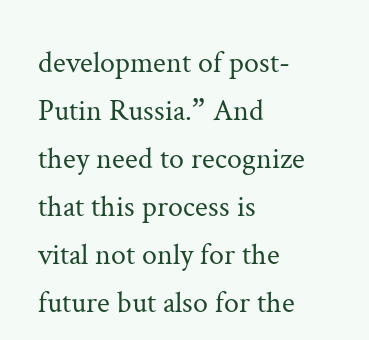development of post-Putin Russia.” And they need to recognize that this process is vital not only for the future but also for the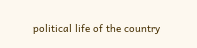political life of the country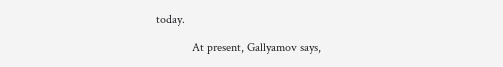today.

            At present, Gallyamov says,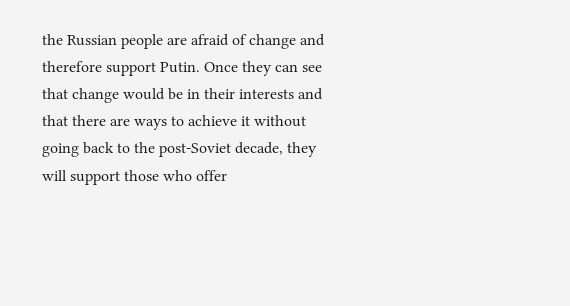the Russian people are afraid of change and therefore support Putin. Once they can see that change would be in their interests and that there are ways to achieve it without going back to the post-Soviet decade, they will support those who offer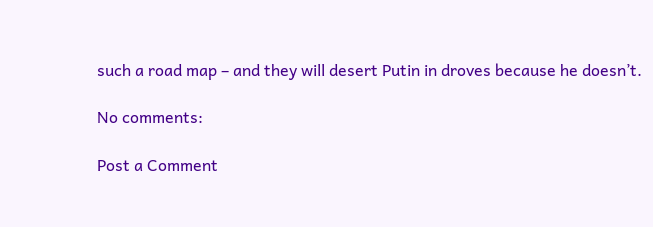such a road map – and they will desert Putin in droves because he doesn’t.

No comments:

Post a Comment